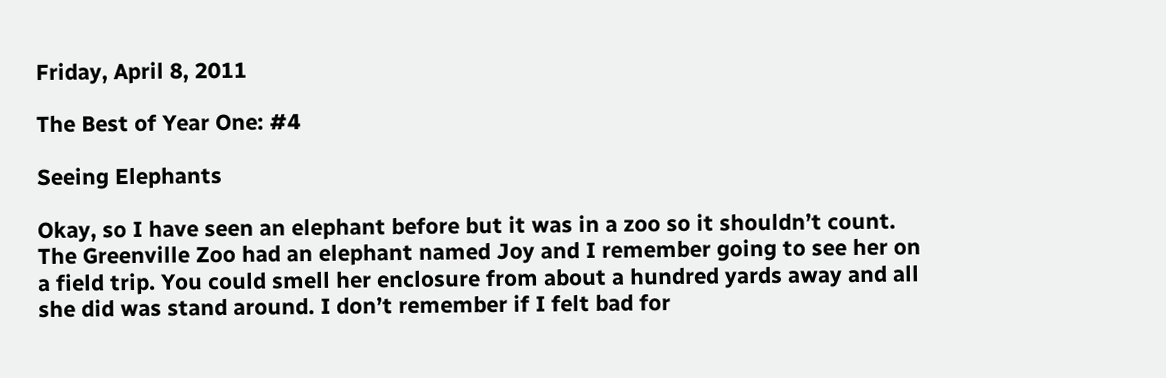Friday, April 8, 2011

The Best of Year One: #4

Seeing Elephants

Okay, so I have seen an elephant before but it was in a zoo so it shouldn’t count. The Greenville Zoo had an elephant named Joy and I remember going to see her on a field trip. You could smell her enclosure from about a hundred yards away and all she did was stand around. I don’t remember if I felt bad for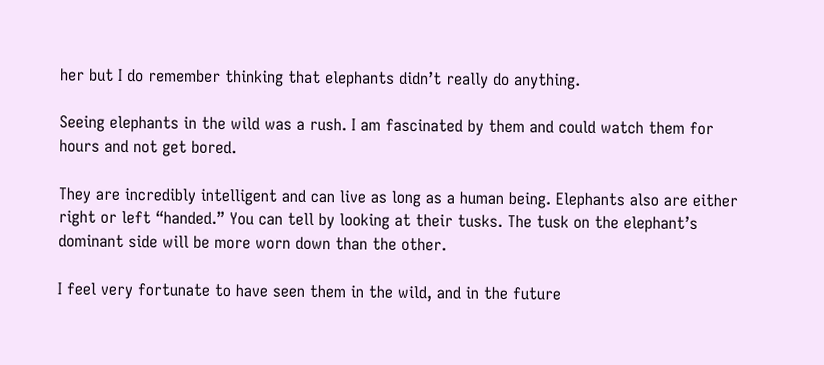her but I do remember thinking that elephants didn’t really do anything.

Seeing elephants in the wild was a rush. I am fascinated by them and could watch them for hours and not get bored.

They are incredibly intelligent and can live as long as a human being. Elephants also are either right or left “handed.” You can tell by looking at their tusks. The tusk on the elephant’s dominant side will be more worn down than the other.

I feel very fortunate to have seen them in the wild, and in the future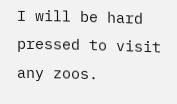I will be hard pressed to visit any zoos.